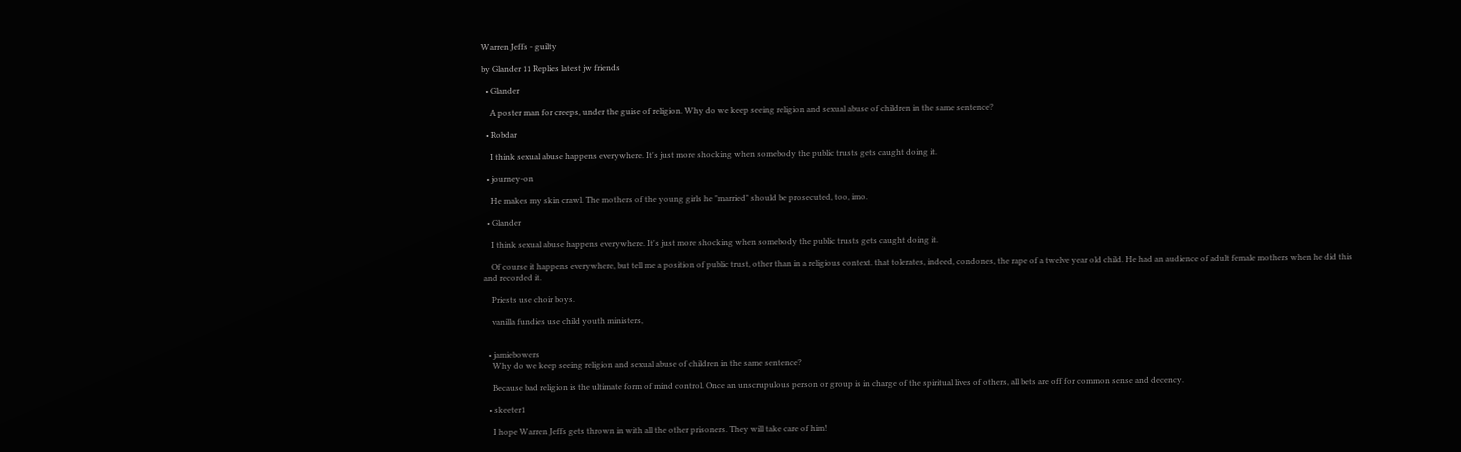Warren Jeffs - guilty

by Glander 11 Replies latest jw friends

  • Glander

    A poster man for creeps, under the guise of religion. Why do we keep seeing religion and sexual abuse of children in the same sentence?

  • Robdar

    I think sexual abuse happens everywhere. It's just more shocking when somebody the public trusts gets caught doing it.

  • journey-on

    He makes my skin crawl. The mothers of the young girls he "married" should be prosecuted, too, imo.

  • Glander

    I think sexual abuse happens everywhere. It's just more shocking when somebody the public trusts gets caught doing it.

    Of course it happens everywhere, but tell me a position of public trust, other than in a religious context. that tolerates, indeed, condones, the rape of a twelve year old child. He had an audience of adult female mothers when he did this and recorded it.

    Priests use choir boys.

    vanilla fundies use child youth ministers,


  • jamiebowers
    Why do we keep seeing religion and sexual abuse of children in the same sentence?

    Because bad religion is the ultimate form of mind control. Once an unscrupulous person or group is in charge of the spiritual lives of others, all bets are off for common sense and decency.

  • skeeter1

    I hope Warren Jeffs gets thrown in with all the other prisoners. They will take care of him!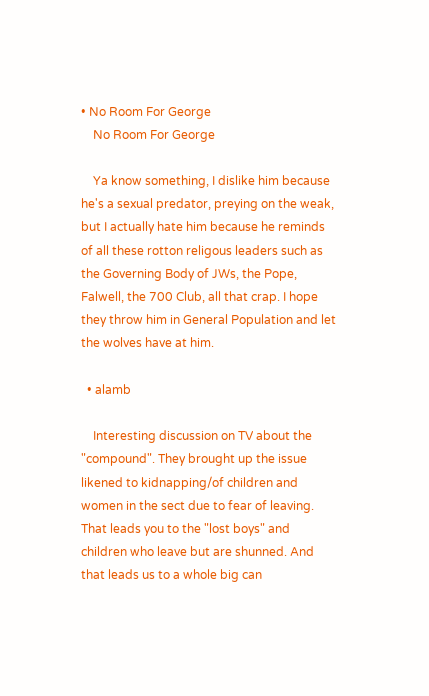• No Room For George
    No Room For George

    Ya know something, I dislike him because he's a sexual predator, preying on the weak, but I actually hate him because he reminds of all these rotton religous leaders such as the Governing Body of JWs, the Pope, Falwell, the 700 Club, all that crap. I hope they throw him in General Population and let the wolves have at him.

  • alamb

    Interesting discussion on TV about the "compound". They brought up the issue likened to kidnapping/of children and women in the sect due to fear of leaving. That leads you to the "lost boys" and children who leave but are shunned. And that leads us to a whole big can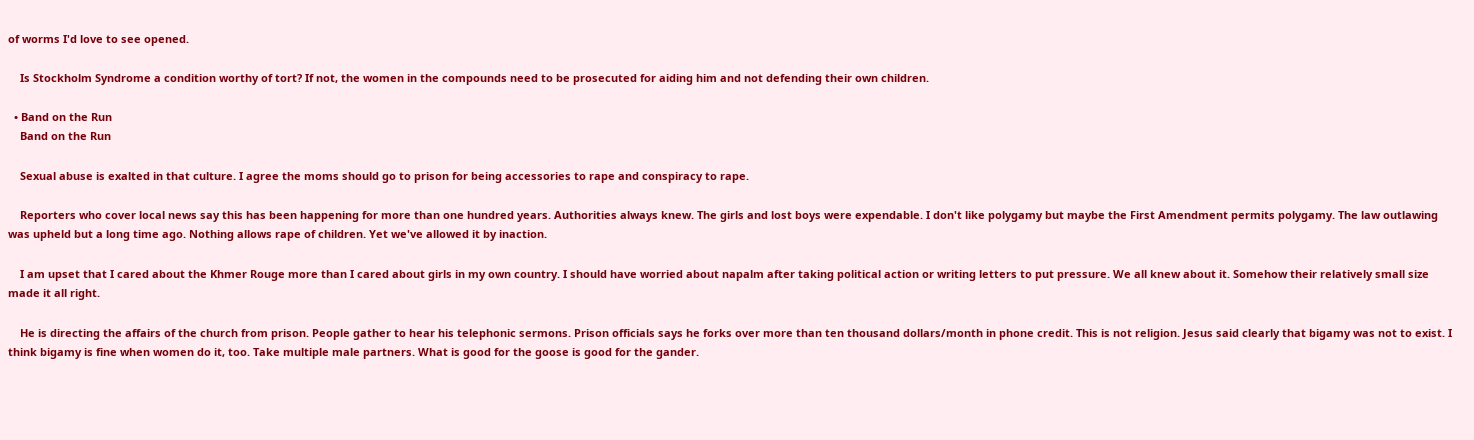of worms I'd love to see opened.

    Is Stockholm Syndrome a condition worthy of tort? If not, the women in the compounds need to be prosecuted for aiding him and not defending their own children.

  • Band on the Run
    Band on the Run

    Sexual abuse is exalted in that culture. I agree the moms should go to prison for being accessories to rape and conspiracy to rape.

    Reporters who cover local news say this has been happening for more than one hundred years. Authorities always knew. The girls and lost boys were expendable. I don't like polygamy but maybe the First Amendment permits polygamy. The law outlawing was upheld but a long time ago. Nothing allows rape of children. Yet we've allowed it by inaction.

    I am upset that I cared about the Khmer Rouge more than I cared about girls in my own country. I should have worried about napalm after taking political action or writing letters to put pressure. We all knew about it. Somehow their relatively small size made it all right.

    He is directing the affairs of the church from prison. People gather to hear his telephonic sermons. Prison officials says he forks over more than ten thousand dollars/month in phone credit. This is not religion. Jesus said clearly that bigamy was not to exist. I think bigamy is fine when women do it, too. Take multiple male partners. What is good for the goose is good for the gander.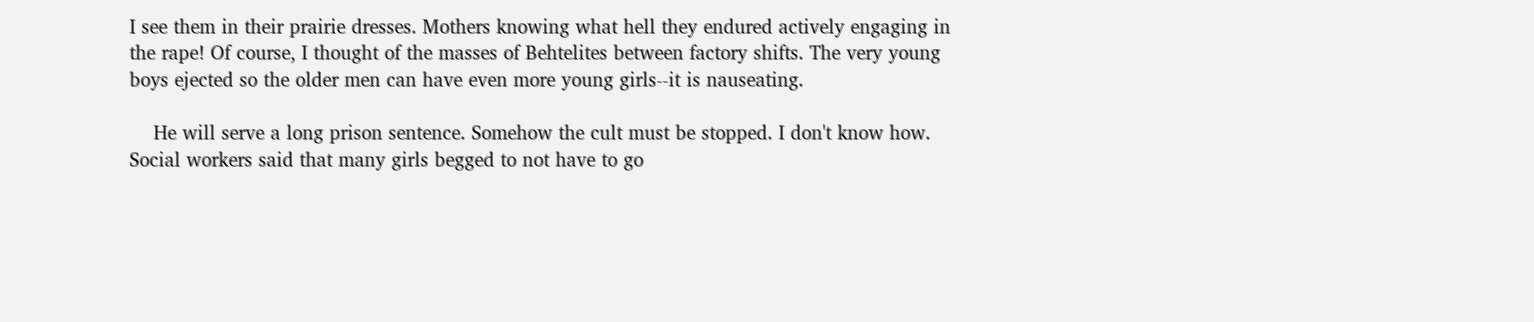I see them in their prairie dresses. Mothers knowing what hell they endured actively engaging in the rape! Of course, I thought of the masses of Behtelites between factory shifts. The very young boys ejected so the older men can have even more young girls--it is nauseating.

    He will serve a long prison sentence. Somehow the cult must be stopped. I don't know how. Social workers said that many girls begged to not have to go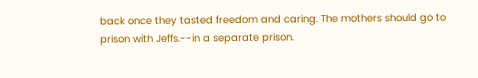back once they tasted freedom and caring. The mothers should go to prison with Jeffs.--in a separate prison.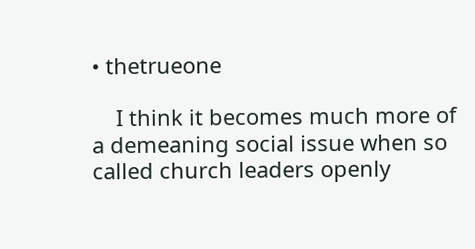• thetrueone

    I think it becomes much more of a demeaning social issue when so called church leaders openly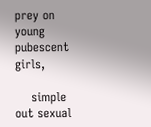prey on young pubescent girls,

    simple out sexual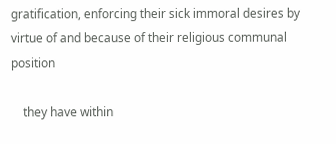gratification, enforcing their sick immoral desires by virtue of and because of their religious communal position

    they have within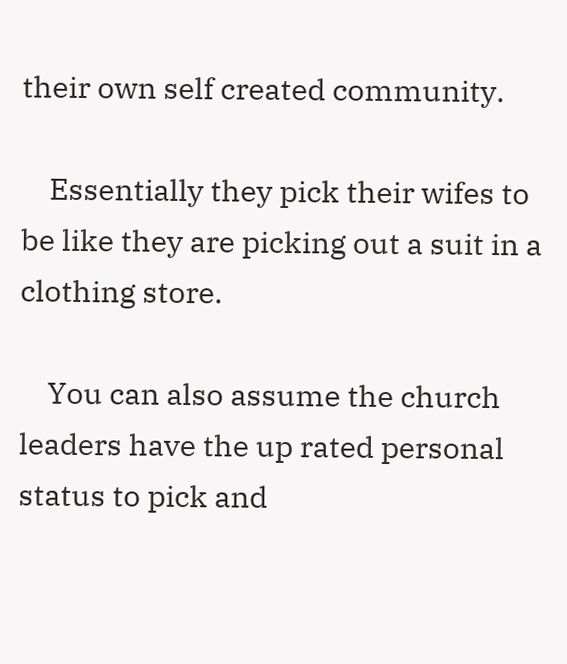their own self created community.

    Essentially they pick their wifes to be like they are picking out a suit in a clothing store.

    You can also assume the church leaders have the up rated personal status to pick and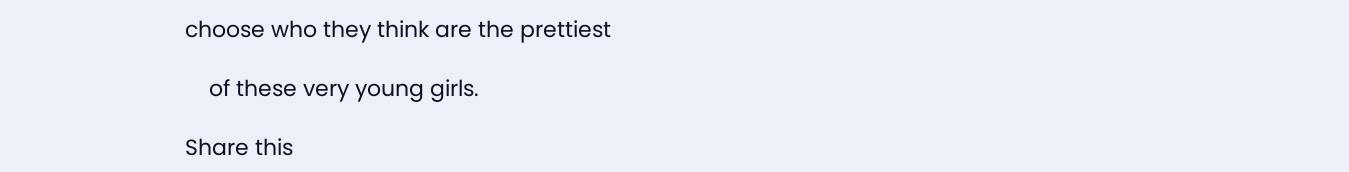choose who they think are the prettiest

    of these very young girls.

Share this